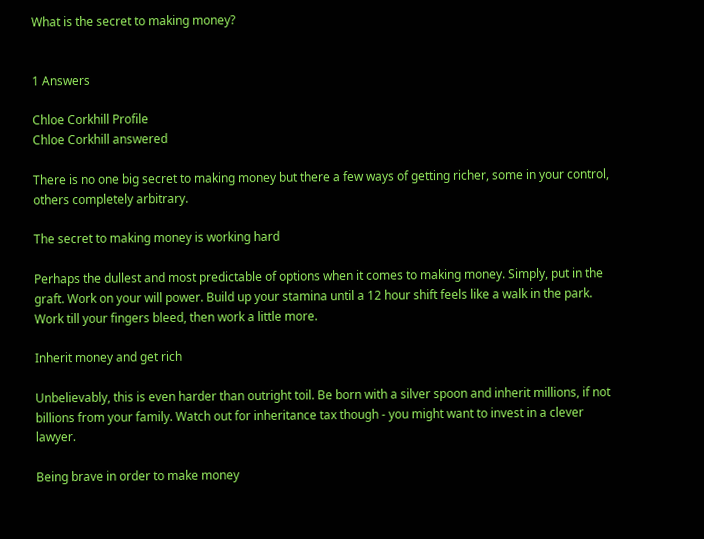What is the secret to making money?


1 Answers

Chloe Corkhill Profile
Chloe Corkhill answered

There is no one big secret to making money but there a few ways of getting richer, some in your control, others completely arbitrary.

The secret to making money is working hard

Perhaps the dullest and most predictable of options when it comes to making money. Simply, put in the graft. Work on your will power. Build up your stamina until a 12 hour shift feels like a walk in the park. Work till your fingers bleed, then work a little more.

Inherit money and get rich

Unbelievably, this is even harder than outright toil. Be born with a silver spoon and inherit millions, if not billions from your family. Watch out for inheritance tax though - you might want to invest in a clever lawyer.

Being brave in order to make money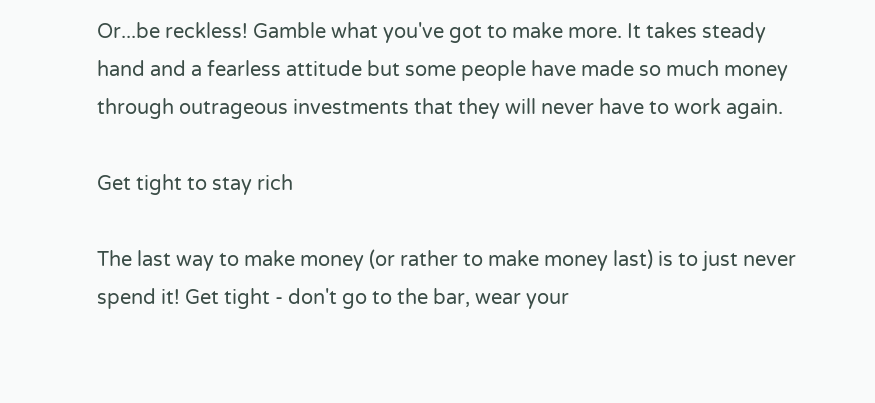Or...be reckless! Gamble what you've got to make more. It takes steady hand and a fearless attitude but some people have made so much money through outrageous investments that they will never have to work again.

Get tight to stay rich

The last way to make money (or rather to make money last) is to just never spend it! Get tight - don't go to the bar, wear your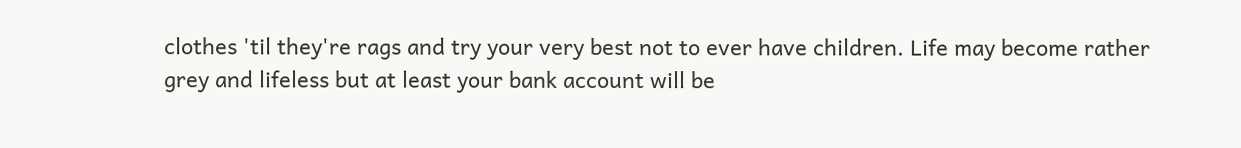clothes 'til they're rags and try your very best not to ever have children. Life may become rather grey and lifeless but at least your bank account will be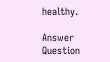healthy.

Answer Question